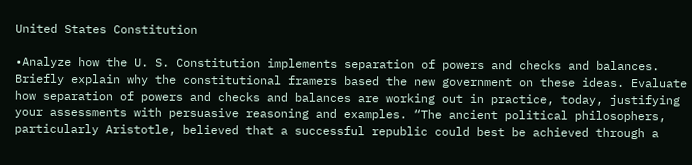United States Constitution

•Analyze how the U. S. Constitution implements separation of powers and checks and balances. Briefly explain why the constitutional framers based the new government on these ideas. Evaluate how separation of powers and checks and balances are working out in practice, today, justifying your assessments with persuasive reasoning and examples. “The ancient political philosophers, particularly Aristotle, believed that a successful republic could best be achieved through a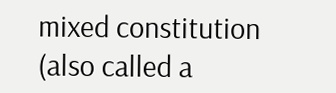mixed constitution (also called a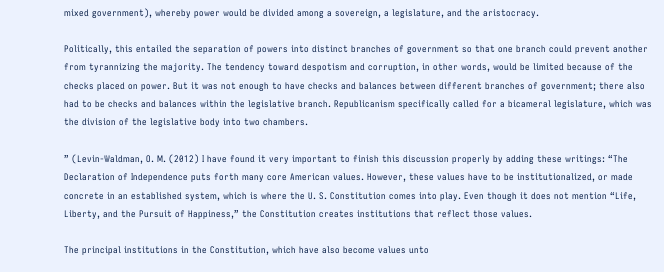mixed government), whereby power would be divided among a sovereign, a legislature, and the aristocracy.

Politically, this entailed the separation of powers into distinct branches of government so that one branch could prevent another from tyrannizing the majority. The tendency toward despotism and corruption, in other words, would be limited because of the checks placed on power. But it was not enough to have checks and balances between different branches of government; there also had to be checks and balances within the legislative branch. Republicanism specifically called for a bicameral legislature, which was the division of the legislative body into two chambers.

” (Levin-Waldman, O. M. (2012) I have found it very important to finish this discussion properly by adding these writings: “The Declaration of Independence puts forth many core American values. However, these values have to be institutionalized, or made concrete in an established system, which is where the U. S. Constitution comes into play. Even though it does not mention “Life, Liberty, and the Pursuit of Happiness,” the Constitution creates institutions that reflect those values.

The principal institutions in the Constitution, which have also become values unto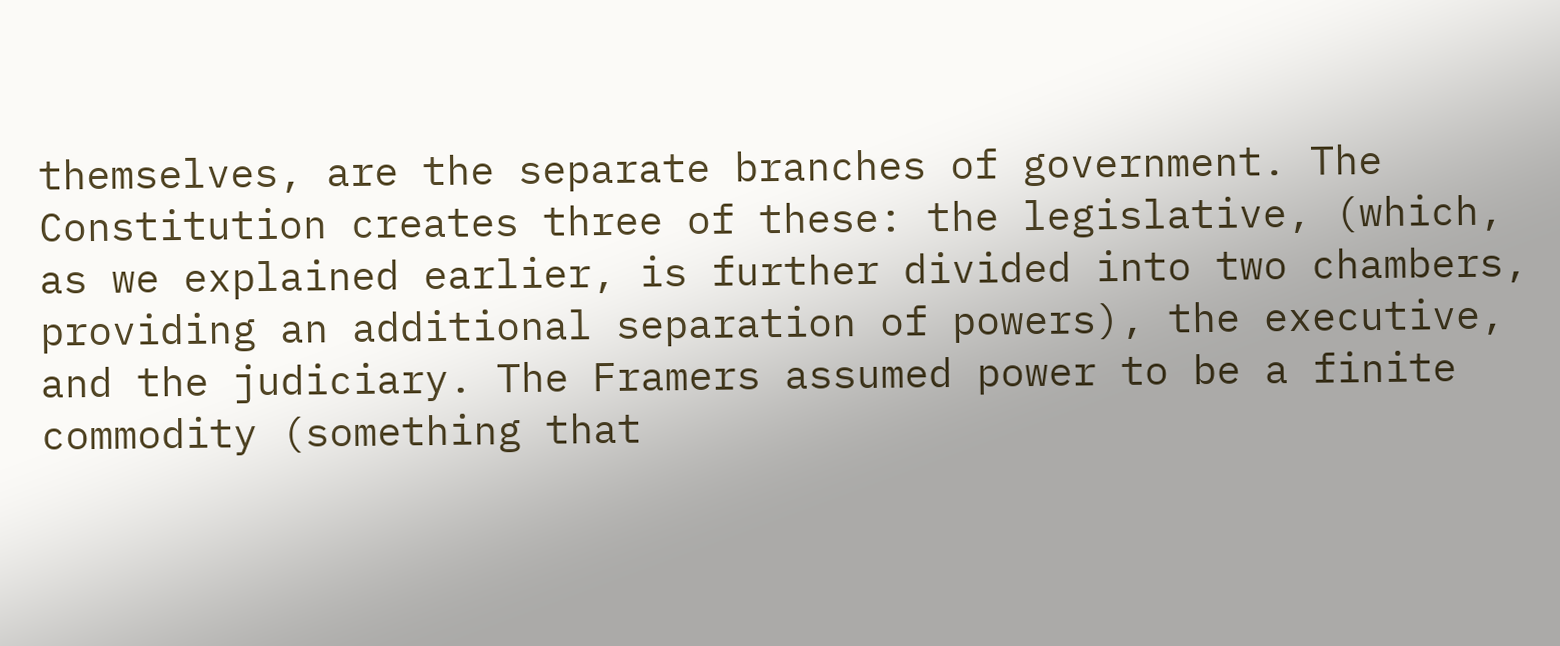themselves, are the separate branches of government. The Constitution creates three of these: the legislative, (which, as we explained earlier, is further divided into two chambers, providing an additional separation of powers), the executive, and the judiciary. The Framers assumed power to be a finite commodity (something that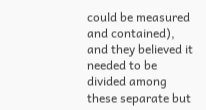could be measured and contained), and they believed it needed to be divided among these separate but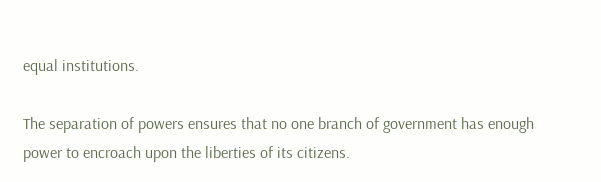equal institutions.

The separation of powers ensures that no one branch of government has enough power to encroach upon the liberties of its citizens.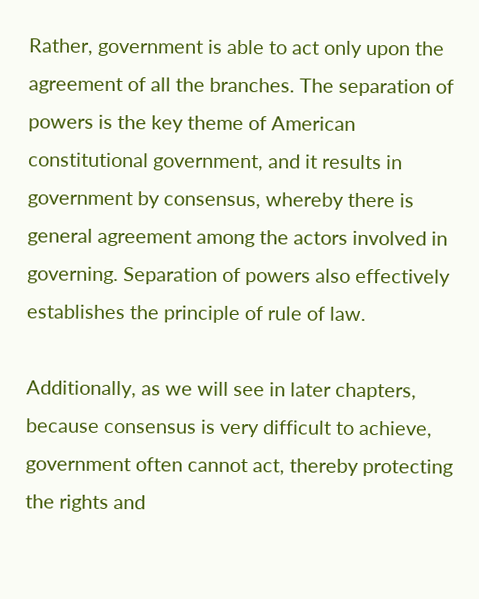Rather, government is able to act only upon the agreement of all the branches. The separation of powers is the key theme of American constitutional government, and it results in government by consensus, whereby there is general agreement among the actors involved in governing. Separation of powers also effectively establishes the principle of rule of law.

Additionally, as we will see in later chapters, because consensus is very difficult to achieve, government often cannot act, thereby protecting the rights and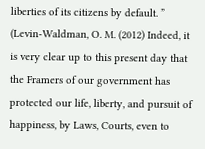liberties of its citizens by default. ” (Levin-Waldman, O. M. (2012) Indeed, it is very clear up to this present day that the Framers of our government has protected our life, liberty, and pursuit of happiness, by Laws, Courts, even to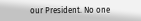our President. No one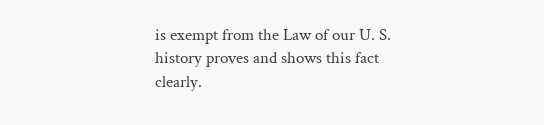is exempt from the Law of our U. S. history proves and shows this fact clearly.